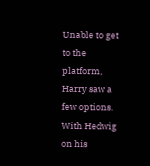Unable to get to the platform, Harry saw a few options. With Hedwig on his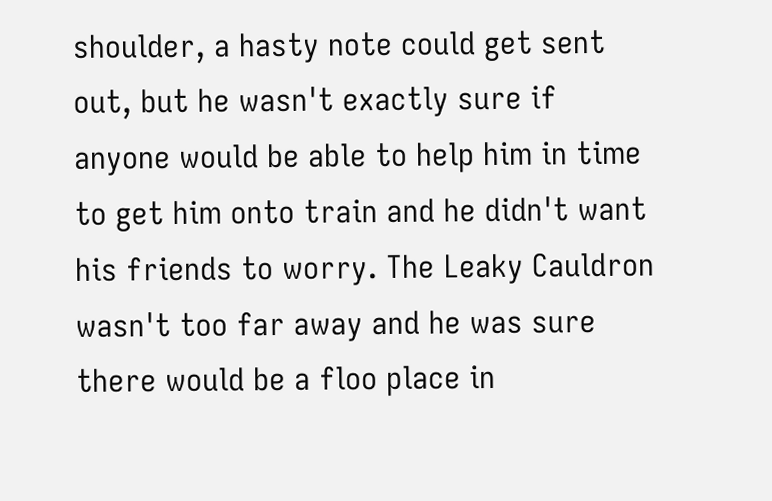shoulder, a hasty note could get sent out, but he wasn't exactly sure if anyone would be able to help him in time to get him onto train and he didn't want his friends to worry. The Leaky Cauldron wasn't too far away and he was sure there would be a floo place in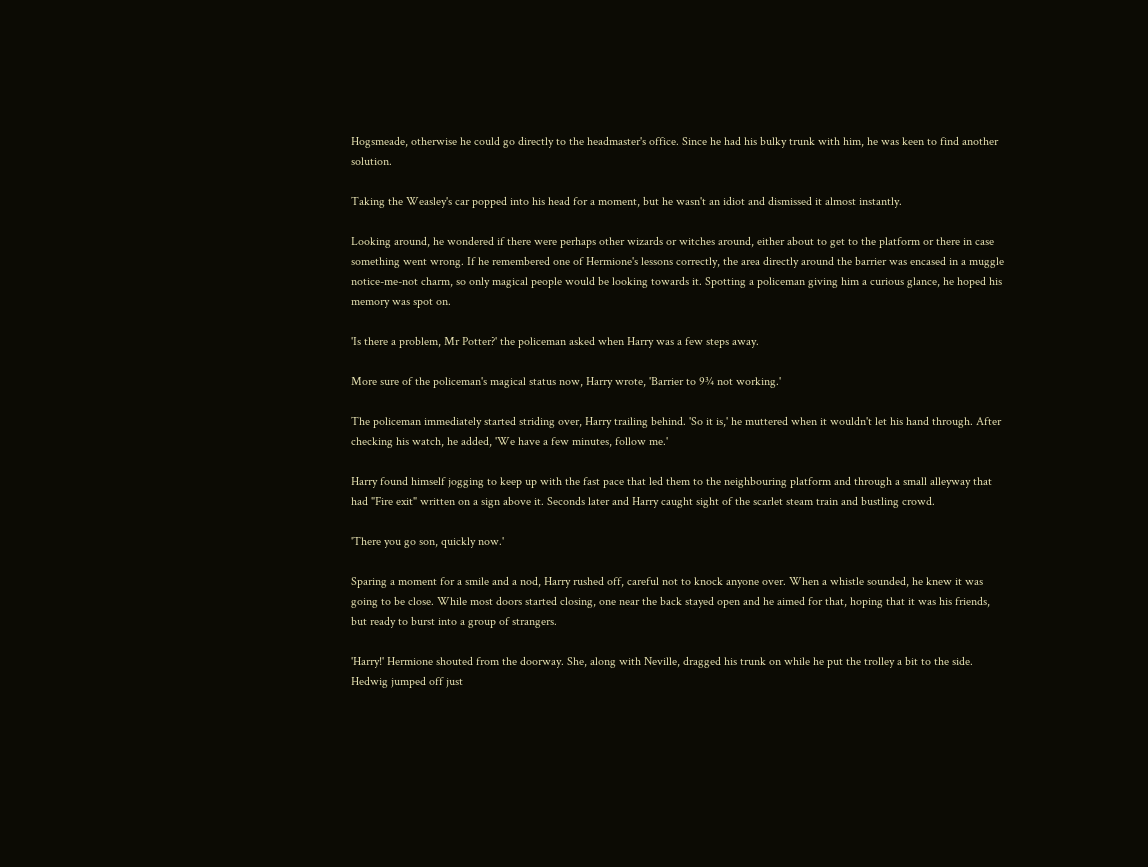Hogsmeade, otherwise he could go directly to the headmaster's office. Since he had his bulky trunk with him, he was keen to find another solution.

Taking the Weasley's car popped into his head for a moment, but he wasn't an idiot and dismissed it almost instantly.

Looking around, he wondered if there were perhaps other wizards or witches around, either about to get to the platform or there in case something went wrong. If he remembered one of Hermione's lessons correctly, the area directly around the barrier was encased in a muggle notice-me-not charm, so only magical people would be looking towards it. Spotting a policeman giving him a curious glance, he hoped his memory was spot on.

'Is there a problem, Mr Potter?' the policeman asked when Harry was a few steps away.

More sure of the policeman's magical status now, Harry wrote, 'Barrier to 9¾ not working.'

The policeman immediately started striding over, Harry trailing behind. 'So it is,' he muttered when it wouldn't let his hand through. After checking his watch, he added, 'We have a few minutes, follow me.'

Harry found himself jogging to keep up with the fast pace that led them to the neighbouring platform and through a small alleyway that had "Fire exit" written on a sign above it. Seconds later and Harry caught sight of the scarlet steam train and bustling crowd.

'There you go son, quickly now.'

Sparing a moment for a smile and a nod, Harry rushed off, careful not to knock anyone over. When a whistle sounded, he knew it was going to be close. While most doors started closing, one near the back stayed open and he aimed for that, hoping that it was his friends, but ready to burst into a group of strangers.

'Harry!' Hermione shouted from the doorway. She, along with Neville, dragged his trunk on while he put the trolley a bit to the side. Hedwig jumped off just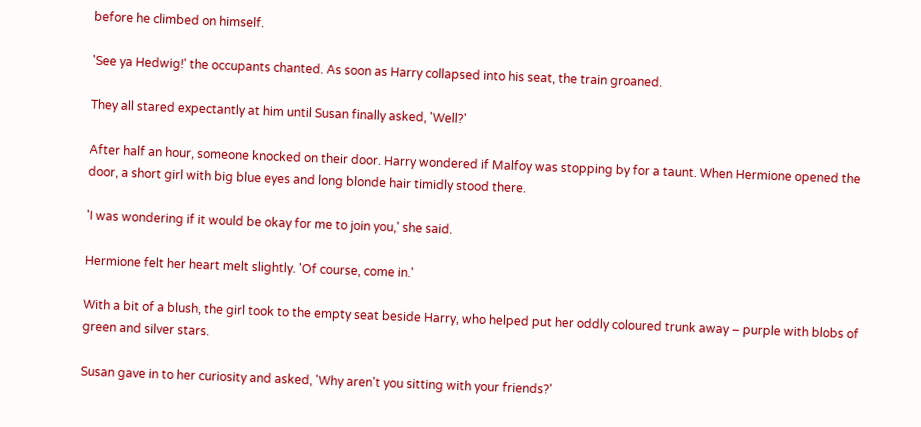before he climbed on himself.

'See ya Hedwig!' the occupants chanted. As soon as Harry collapsed into his seat, the train groaned.

They all stared expectantly at him until Susan finally asked, 'Well?'

After half an hour, someone knocked on their door. Harry wondered if Malfoy was stopping by for a taunt. When Hermione opened the door, a short girl with big blue eyes and long blonde hair timidly stood there.

'I was wondering if it would be okay for me to join you,' she said.

Hermione felt her heart melt slightly. 'Of course, come in.'

With a bit of a blush, the girl took to the empty seat beside Harry, who helped put her oddly coloured trunk away – purple with blobs of green and silver stars.

Susan gave in to her curiosity and asked, 'Why aren't you sitting with your friends?'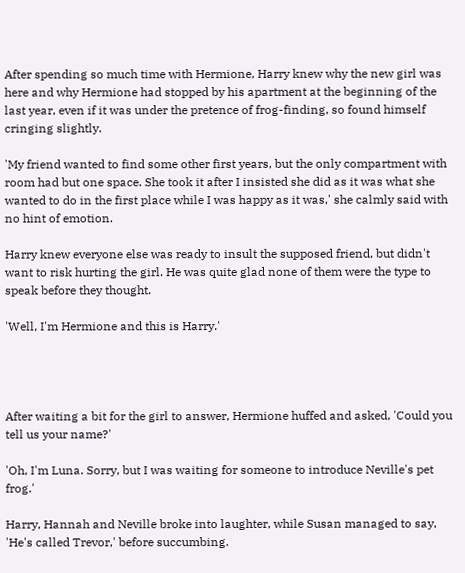After spending so much time with Hermione, Harry knew why the new girl was here and why Hermione had stopped by his apartment at the beginning of the last year, even if it was under the pretence of frog-finding, so found himself cringing slightly.

'My friend wanted to find some other first years, but the only compartment with room had but one space. She took it after I insisted she did as it was what she wanted to do in the first place while I was happy as it was,' she calmly said with no hint of emotion.

Harry knew everyone else was ready to insult the supposed friend, but didn't want to risk hurting the girl. He was quite glad none of them were the type to speak before they thought.

'Well, I'm Hermione and this is Harry.'




After waiting a bit for the girl to answer, Hermione huffed and asked, 'Could you tell us your name?'

'Oh, I'm Luna. Sorry, but I was waiting for someone to introduce Neville's pet frog.'

Harry, Hannah and Neville broke into laughter, while Susan managed to say, 'He's called Trevor,' before succumbing.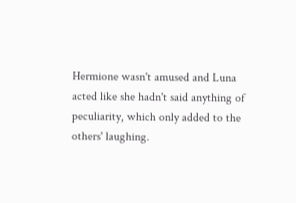Hermione wasn't amused and Luna acted like she hadn't said anything of peculiarity, which only added to the others' laughing.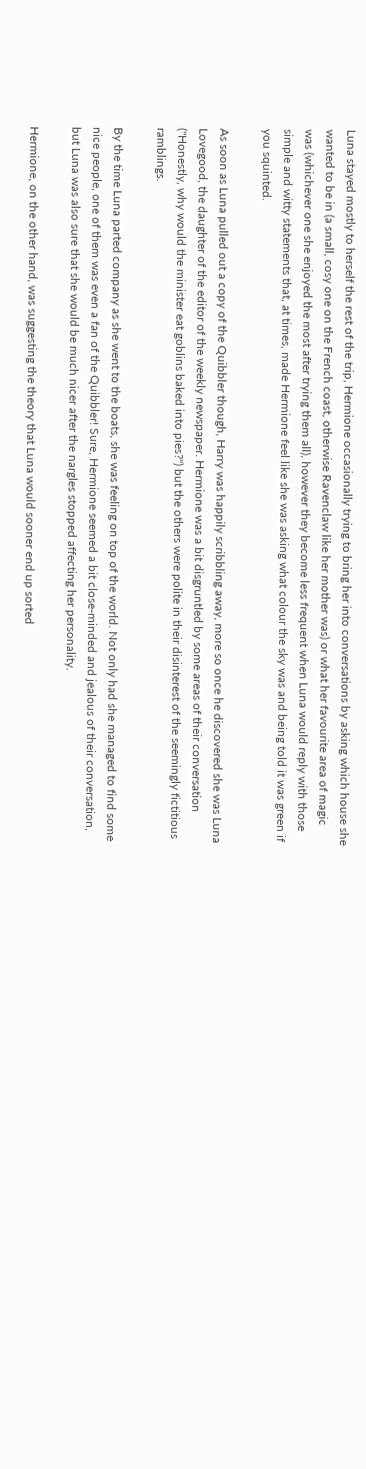Luna stayed mostly to herself the rest of the trip, Hermione occasionally trying to bring her into conversations by asking which house she wanted to be in (a small, cosy one on the French coast, otherwise Ravenclaw like her mother was) or what her favourite area of magic was (whichever one she enjoyed the most after trying them all), however they become less frequent when Luna would reply with those simple and witty statements that, at times, made Hermione feel like she was asking what colour the sky was and being told it was green if you squinted.

As soon as Luna pulled out a copy of the Quibbler though, Harry was happily scribbling away, more so once he discovered she was Luna Lovegood, the daughter of the editor of the weekly newspaper. Hermione was a bit disgruntled by some areas of their conversation ("Honestly, why would the minister eat goblins baked into pies?") but the others were polite in their disinterest of the seemingly fictitious ramblings.

By the time Luna parted company as she went to the boats, she was feeling on top of the world. Not only had she managed to find some nice people, one of them was even a fan of the Quibbler! Sure, Hermione seemed a bit close-minded and jealous of their conversation, but Luna was also sure that she would be much nicer after the nargles stopped affecting her personality.

Hermione, on the other hand, was suggesting the theory that Luna would sooner end up sorted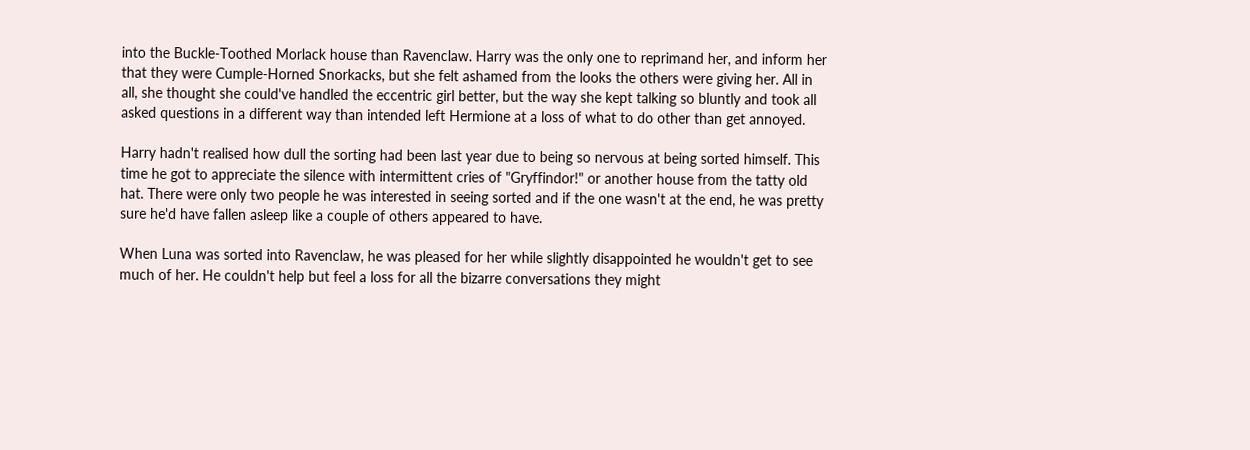into the Buckle-Toothed Morlack house than Ravenclaw. Harry was the only one to reprimand her, and inform her that they were Cumple-Horned Snorkacks, but she felt ashamed from the looks the others were giving her. All in all, she thought she could've handled the eccentric girl better, but the way she kept talking so bluntly and took all asked questions in a different way than intended left Hermione at a loss of what to do other than get annoyed.

Harry hadn't realised how dull the sorting had been last year due to being so nervous at being sorted himself. This time he got to appreciate the silence with intermittent cries of "Gryffindor!" or another house from the tatty old hat. There were only two people he was interested in seeing sorted and if the one wasn't at the end, he was pretty sure he'd have fallen asleep like a couple of others appeared to have.

When Luna was sorted into Ravenclaw, he was pleased for her while slightly disappointed he wouldn't get to see much of her. He couldn't help but feel a loss for all the bizarre conversations they might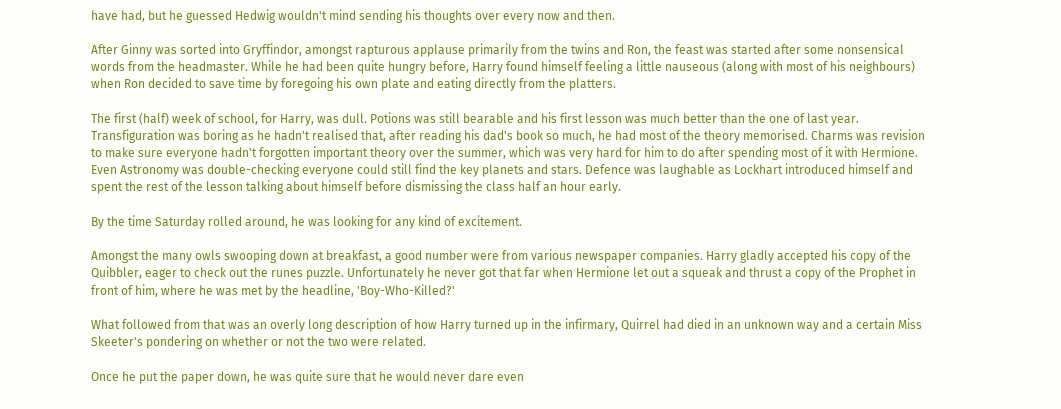have had, but he guessed Hedwig wouldn't mind sending his thoughts over every now and then.

After Ginny was sorted into Gryffindor, amongst rapturous applause primarily from the twins and Ron, the feast was started after some nonsensical words from the headmaster. While he had been quite hungry before, Harry found himself feeling a little nauseous (along with most of his neighbours) when Ron decided to save time by foregoing his own plate and eating directly from the platters.

The first (half) week of school, for Harry, was dull. Potions was still bearable and his first lesson was much better than the one of last year. Transfiguration was boring as he hadn't realised that, after reading his dad's book so much, he had most of the theory memorised. Charms was revision to make sure everyone hadn't forgotten important theory over the summer, which was very hard for him to do after spending most of it with Hermione. Even Astronomy was double-checking everyone could still find the key planets and stars. Defence was laughable as Lockhart introduced himself and spent the rest of the lesson talking about himself before dismissing the class half an hour early.

By the time Saturday rolled around, he was looking for any kind of excitement.

Amongst the many owls swooping down at breakfast, a good number were from various newspaper companies. Harry gladly accepted his copy of the Quibbler, eager to check out the runes puzzle. Unfortunately he never got that far when Hermione let out a squeak and thrust a copy of the Prophet in front of him, where he was met by the headline, 'Boy-Who-Killed?'

What followed from that was an overly long description of how Harry turned up in the infirmary, Quirrel had died in an unknown way and a certain Miss Skeeter's pondering on whether or not the two were related.

Once he put the paper down, he was quite sure that he would never dare even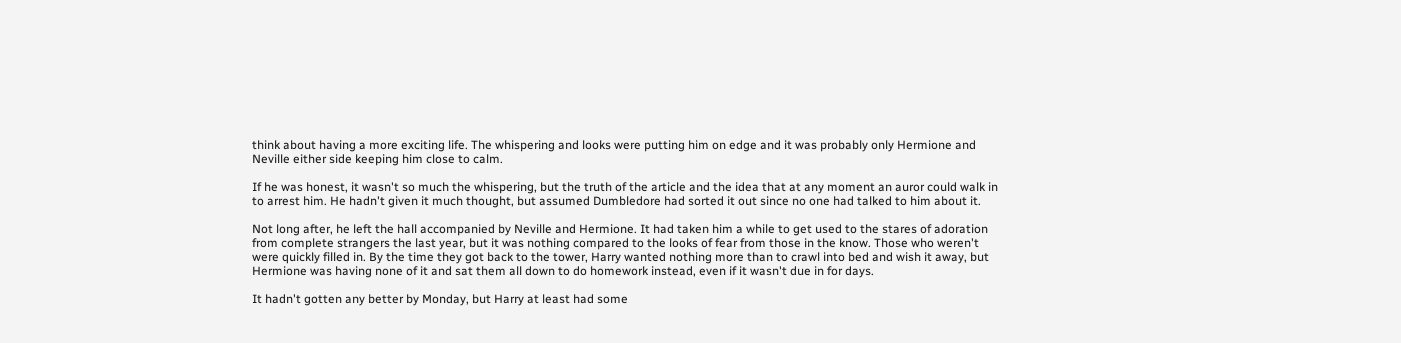think about having a more exciting life. The whispering and looks were putting him on edge and it was probably only Hermione and Neville either side keeping him close to calm.

If he was honest, it wasn't so much the whispering, but the truth of the article and the idea that at any moment an auror could walk in to arrest him. He hadn't given it much thought, but assumed Dumbledore had sorted it out since no one had talked to him about it.

Not long after, he left the hall accompanied by Neville and Hermione. It had taken him a while to get used to the stares of adoration from complete strangers the last year, but it was nothing compared to the looks of fear from those in the know. Those who weren't were quickly filled in. By the time they got back to the tower, Harry wanted nothing more than to crawl into bed and wish it away, but Hermione was having none of it and sat them all down to do homework instead, even if it wasn't due in for days.

It hadn't gotten any better by Monday, but Harry at least had some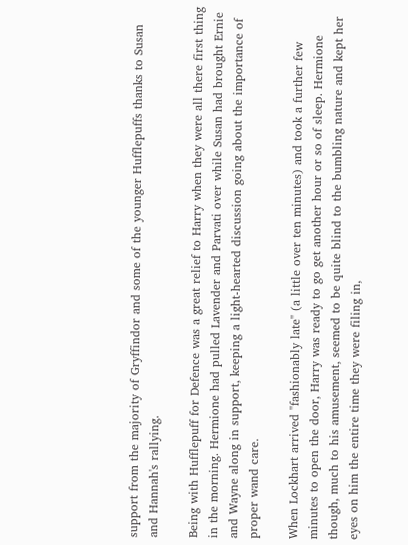support from the majority of Gryffindor and some of the younger Hufflepuffs thanks to Susan and Hannah's rallying.

Being with Hufflepuff for Defence was a great relief to Harry when they were all there first thing in the morning. Hermione had pulled Lavender and Parvati over while Susan had brought Ernie and Wayne along in support, keeping a light-hearted discussion going about the importance of proper wand care.

When Lockhart arrived "fashionably late" (a little over ten minutes) and took a further few minutes to open the door, Harry was ready to go get another hour or so of sleep. Hermione though, much to his amusement, seemed to be quite blind to the bumbling nature and kept her eyes on him the entire time they were filing in,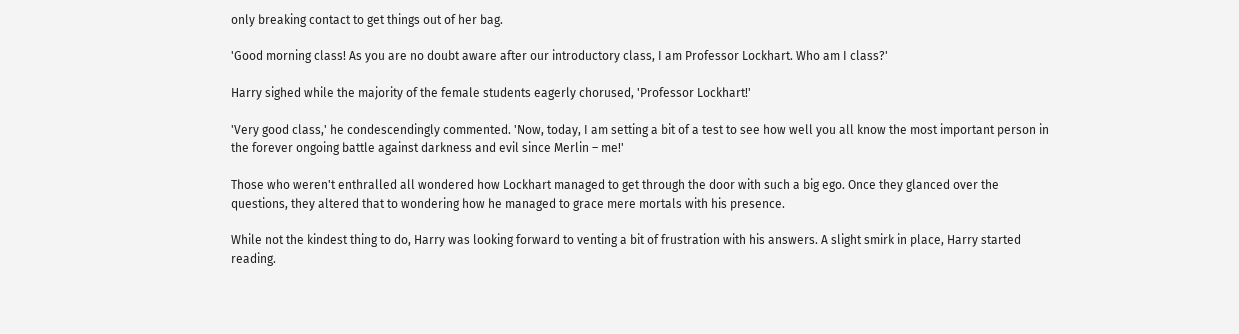only breaking contact to get things out of her bag.

'Good morning class! As you are no doubt aware after our introductory class, I am Professor Lockhart. Who am I class?'

Harry sighed while the majority of the female students eagerly chorused, 'Professor Lockhart!'

'Very good class,' he condescendingly commented. 'Now, today, I am setting a bit of a test to see how well you all know the most important person in the forever ongoing battle against darkness and evil since Merlin – me!'

Those who weren't enthralled all wondered how Lockhart managed to get through the door with such a big ego. Once they glanced over the questions, they altered that to wondering how he managed to grace mere mortals with his presence.

While not the kindest thing to do, Harry was looking forward to venting a bit of frustration with his answers. A slight smirk in place, Harry started reading.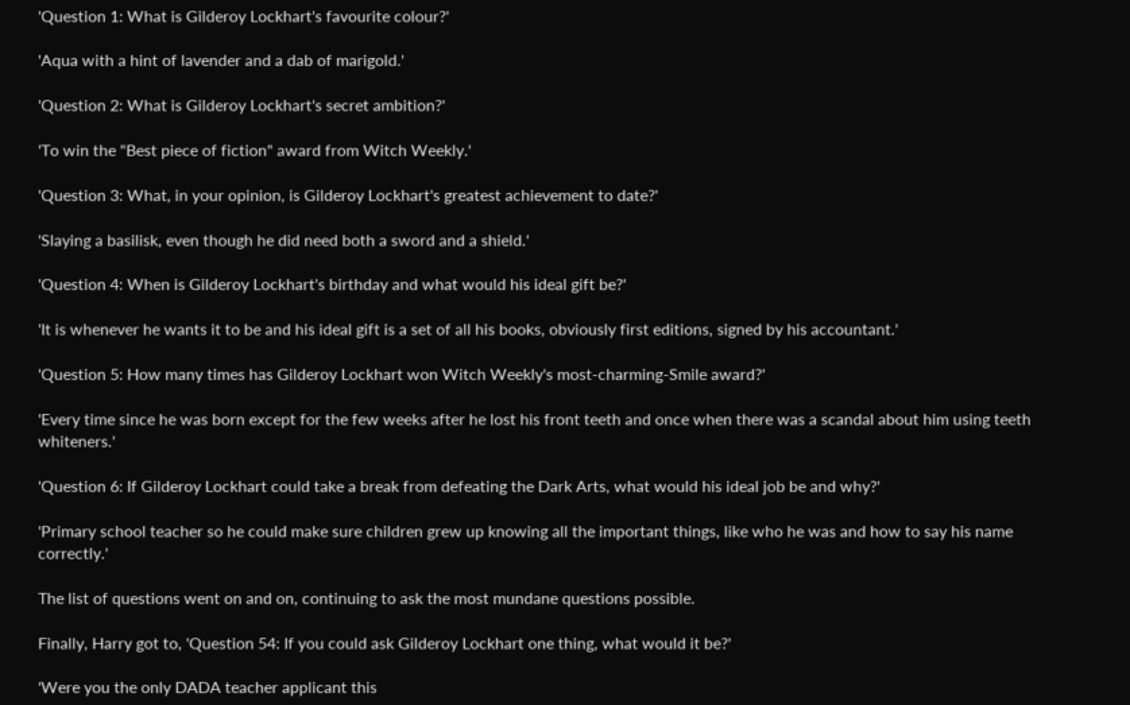'Question 1: What is Gilderoy Lockhart's favourite colour?'

'Aqua with a hint of lavender and a dab of marigold.'

'Question 2: What is Gilderoy Lockhart's secret ambition?'

'To win the "Best piece of fiction" award from Witch Weekly.'

'Question 3: What, in your opinion, is Gilderoy Lockhart's greatest achievement to date?'

'Slaying a basilisk, even though he did need both a sword and a shield.'

'Question 4: When is Gilderoy Lockhart's birthday and what would his ideal gift be?'

'It is whenever he wants it to be and his ideal gift is a set of all his books, obviously first editions, signed by his accountant.'

'Question 5: How many times has Gilderoy Lockhart won Witch Weekly's most-charming-Smile award?'

'Every time since he was born except for the few weeks after he lost his front teeth and once when there was a scandal about him using teeth whiteners.'

'Question 6: If Gilderoy Lockhart could take a break from defeating the Dark Arts, what would his ideal job be and why?'

'Primary school teacher so he could make sure children grew up knowing all the important things, like who he was and how to say his name correctly.'

The list of questions went on and on, continuing to ask the most mundane questions possible.

Finally, Harry got to, 'Question 54: If you could ask Gilderoy Lockhart one thing, what would it be?'

'Were you the only DADA teacher applicant this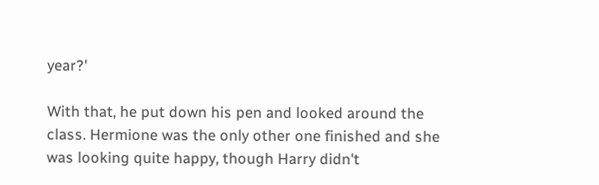year?'

With that, he put down his pen and looked around the class. Hermione was the only other one finished and she was looking quite happy, though Harry didn't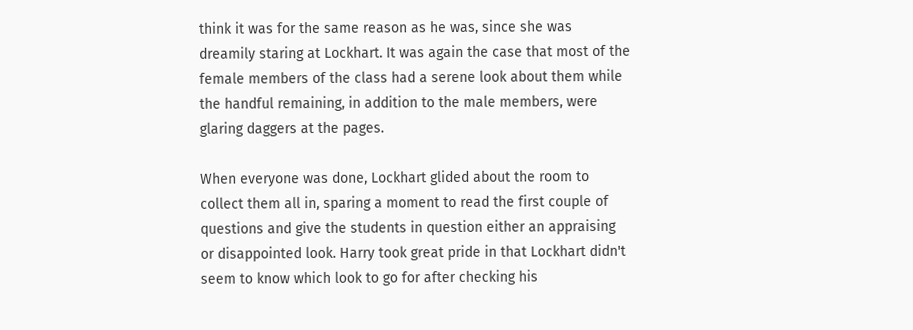think it was for the same reason as he was, since she was dreamily staring at Lockhart. It was again the case that most of the female members of the class had a serene look about them while the handful remaining, in addition to the male members, were glaring daggers at the pages.

When everyone was done, Lockhart glided about the room to collect them all in, sparing a moment to read the first couple of questions and give the students in question either an appraising or disappointed look. Harry took great pride in that Lockhart didn't seem to know which look to go for after checking his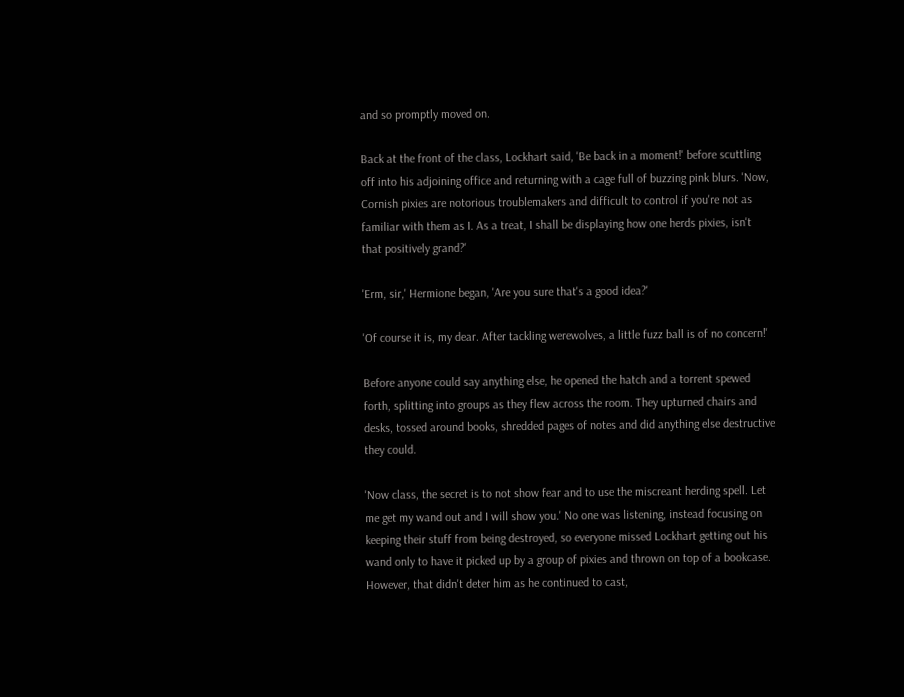and so promptly moved on.

Back at the front of the class, Lockhart said, 'Be back in a moment!' before scuttling off into his adjoining office and returning with a cage full of buzzing pink blurs. 'Now, Cornish pixies are notorious troublemakers and difficult to control if you're not as familiar with them as I. As a treat, I shall be displaying how one herds pixies, isn't that positively grand?'

'Erm, sir,' Hermione began, 'Are you sure that's a good idea?'

'Of course it is, my dear. After tackling werewolves, a little fuzz ball is of no concern!'

Before anyone could say anything else, he opened the hatch and a torrent spewed forth, splitting into groups as they flew across the room. They upturned chairs and desks, tossed around books, shredded pages of notes and did anything else destructive they could.

'Now class, the secret is to not show fear and to use the miscreant herding spell. Let me get my wand out and I will show you.' No one was listening, instead focusing on keeping their stuff from being destroyed, so everyone missed Lockhart getting out his wand only to have it picked up by a group of pixies and thrown on top of a bookcase. However, that didn't deter him as he continued to cast,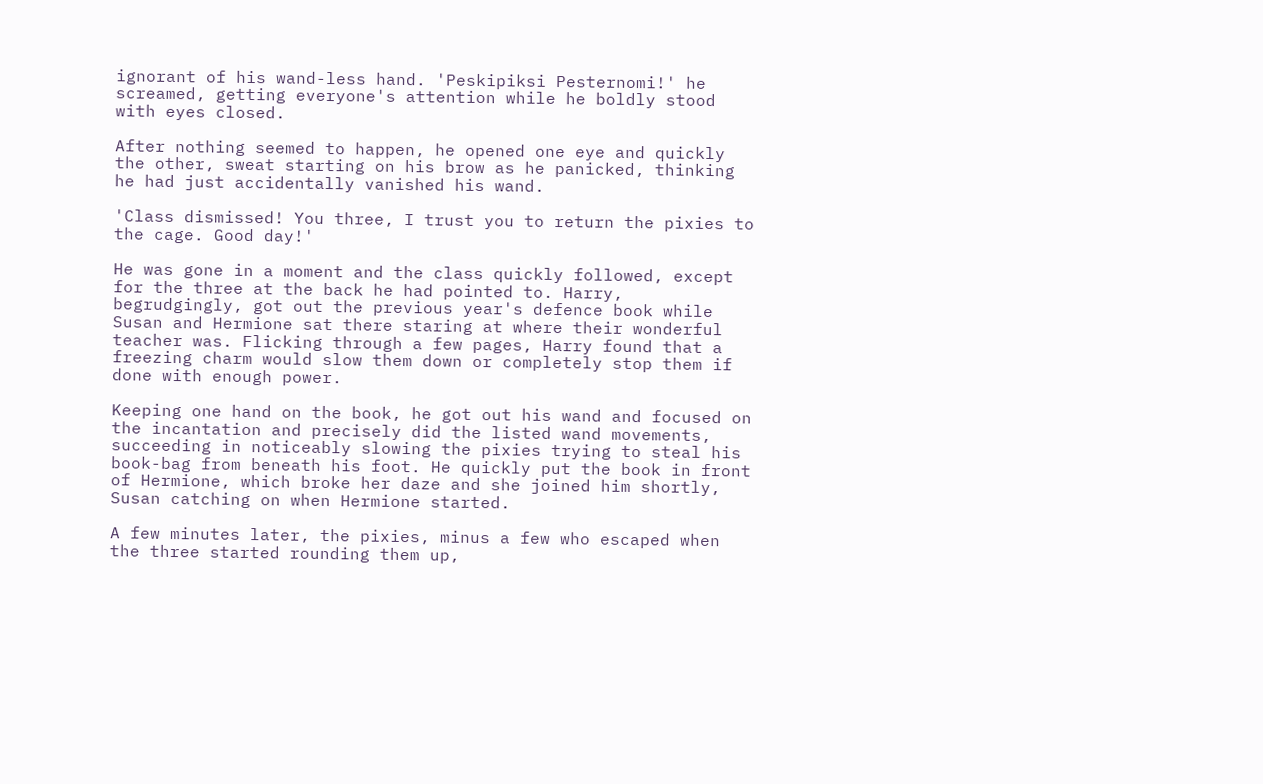ignorant of his wand-less hand. 'Peskipiksi Pesternomi!' he screamed, getting everyone's attention while he boldly stood with eyes closed.

After nothing seemed to happen, he opened one eye and quickly the other, sweat starting on his brow as he panicked, thinking he had just accidentally vanished his wand.

'Class dismissed! You three, I trust you to return the pixies to the cage. Good day!'

He was gone in a moment and the class quickly followed, except for the three at the back he had pointed to. Harry, begrudgingly, got out the previous year's defence book while Susan and Hermione sat there staring at where their wonderful teacher was. Flicking through a few pages, Harry found that a freezing charm would slow them down or completely stop them if done with enough power.

Keeping one hand on the book, he got out his wand and focused on the incantation and precisely did the listed wand movements, succeeding in noticeably slowing the pixies trying to steal his book-bag from beneath his foot. He quickly put the book in front of Hermione, which broke her daze and she joined him shortly, Susan catching on when Hermione started.

A few minutes later, the pixies, minus a few who escaped when the three started rounding them up,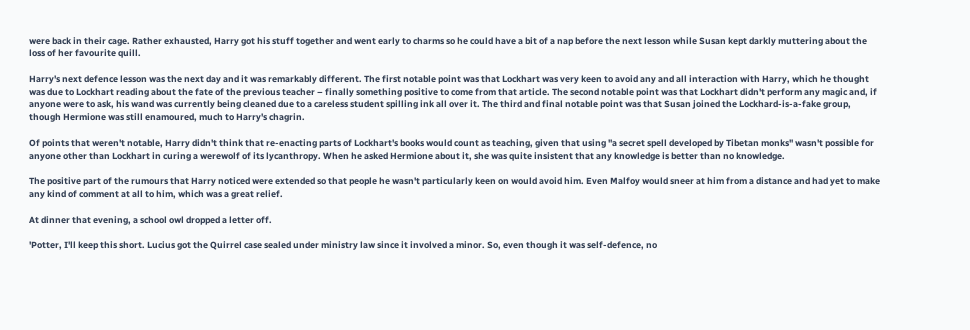were back in their cage. Rather exhausted, Harry got his stuff together and went early to charms so he could have a bit of a nap before the next lesson while Susan kept darkly muttering about the loss of her favourite quill.

Harry's next defence lesson was the next day and it was remarkably different. The first notable point was that Lockhart was very keen to avoid any and all interaction with Harry, which he thought was due to Lockhart reading about the fate of the previous teacher – finally something positive to come from that article. The second notable point was that Lockhart didn't perform any magic and, if anyone were to ask, his wand was currently being cleaned due to a careless student spilling ink all over it. The third and final notable point was that Susan joined the Lockhard-is-a-fake group, though Hermione was still enamoured, much to Harry's chagrin.

Of points that weren't notable, Harry didn't think that re-enacting parts of Lockhart's books would count as teaching, given that using "a secret spell developed by Tibetan monks" wasn't possible for anyone other than Lockhart in curing a werewolf of its lycanthropy. When he asked Hermione about it, she was quite insistent that any knowledge is better than no knowledge.

The positive part of the rumours that Harry noticed were extended so that people he wasn't particularly keen on would avoid him. Even Malfoy would sneer at him from a distance and had yet to make any kind of comment at all to him, which was a great relief.

At dinner that evening, a school owl dropped a letter off.

'Potter, I'll keep this short. Lucius got the Quirrel case sealed under ministry law since it involved a minor. So, even though it was self-defence, no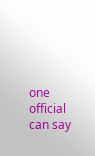one official can say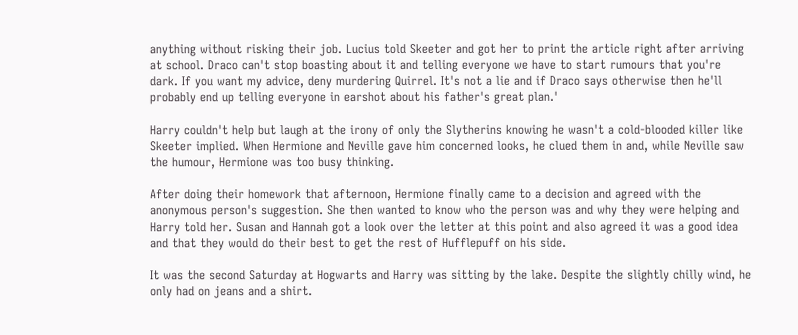anything without risking their job. Lucius told Skeeter and got her to print the article right after arriving at school. Draco can't stop boasting about it and telling everyone we have to start rumours that you're dark. If you want my advice, deny murdering Quirrel. It's not a lie and if Draco says otherwise then he'll probably end up telling everyone in earshot about his father's great plan.'

Harry couldn't help but laugh at the irony of only the Slytherins knowing he wasn't a cold-blooded killer like Skeeter implied. When Hermione and Neville gave him concerned looks, he clued them in and, while Neville saw the humour, Hermione was too busy thinking.

After doing their homework that afternoon, Hermione finally came to a decision and agreed with the anonymous person's suggestion. She then wanted to know who the person was and why they were helping and Harry told her. Susan and Hannah got a look over the letter at this point and also agreed it was a good idea and that they would do their best to get the rest of Hufflepuff on his side.

It was the second Saturday at Hogwarts and Harry was sitting by the lake. Despite the slightly chilly wind, he only had on jeans and a shirt.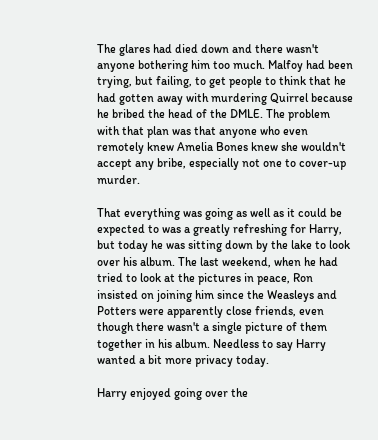The glares had died down and there wasn't anyone bothering him too much. Malfoy had been trying, but failing, to get people to think that he had gotten away with murdering Quirrel because he bribed the head of the DMLE. The problem with that plan was that anyone who even remotely knew Amelia Bones knew she wouldn't accept any bribe, especially not one to cover-up murder.

That everything was going as well as it could be expected to was a greatly refreshing for Harry, but today he was sitting down by the lake to look over his album. The last weekend, when he had tried to look at the pictures in peace, Ron insisted on joining him since the Weasleys and Potters were apparently close friends, even though there wasn't a single picture of them together in his album. Needless to say Harry wanted a bit more privacy today.

Harry enjoyed going over the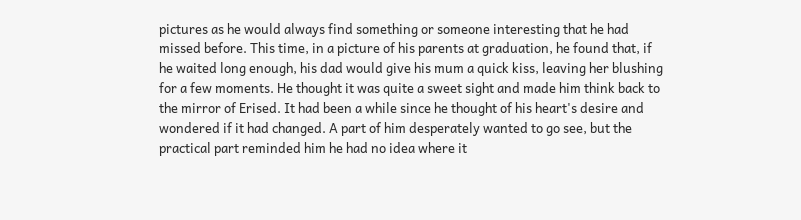pictures as he would always find something or someone interesting that he had missed before. This time, in a picture of his parents at graduation, he found that, if he waited long enough, his dad would give his mum a quick kiss, leaving her blushing for a few moments. He thought it was quite a sweet sight and made him think back to the mirror of Erised. It had been a while since he thought of his heart's desire and wondered if it had changed. A part of him desperately wanted to go see, but the practical part reminded him he had no idea where it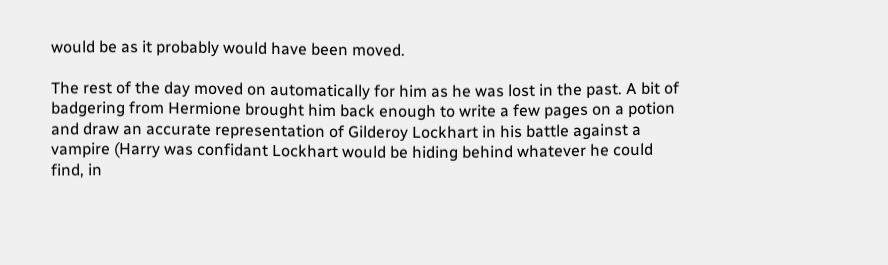would be as it probably would have been moved.

The rest of the day moved on automatically for him as he was lost in the past. A bit of badgering from Hermione brought him back enough to write a few pages on a potion and draw an accurate representation of Gilderoy Lockhart in his battle against a vampire (Harry was confidant Lockhart would be hiding behind whatever he could find, in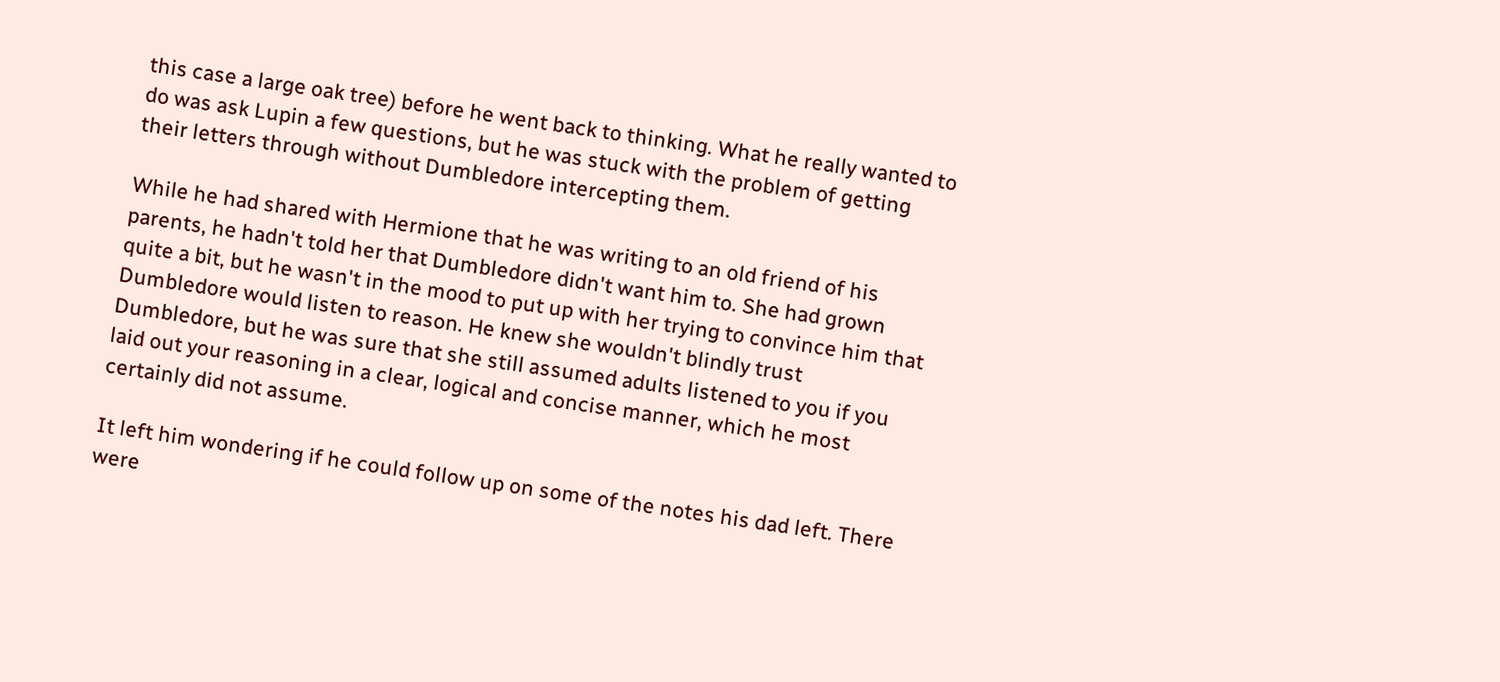this case a large oak tree) before he went back to thinking. What he really wanted to do was ask Lupin a few questions, but he was stuck with the problem of getting their letters through without Dumbledore intercepting them.

While he had shared with Hermione that he was writing to an old friend of his parents, he hadn't told her that Dumbledore didn't want him to. She had grown quite a bit, but he wasn't in the mood to put up with her trying to convince him that Dumbledore would listen to reason. He knew she wouldn't blindly trust Dumbledore, but he was sure that she still assumed adults listened to you if you laid out your reasoning in a clear, logical and concise manner, which he most certainly did not assume.

It left him wondering if he could follow up on some of the notes his dad left. There were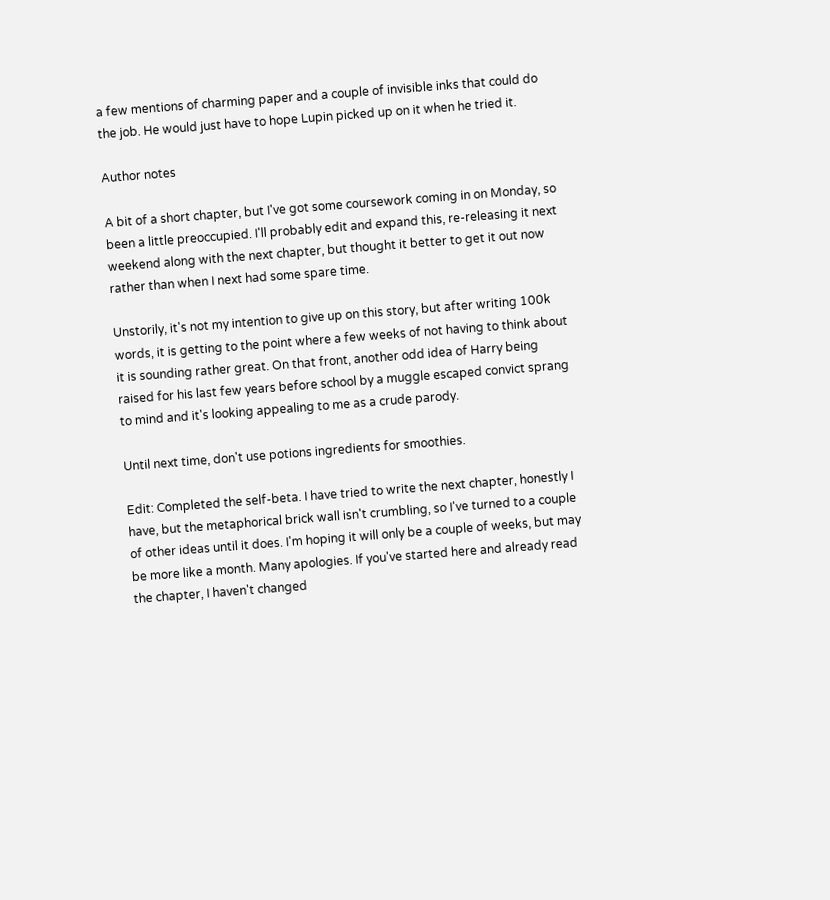a few mentions of charming paper and a couple of invisible inks that could do the job. He would just have to hope Lupin picked up on it when he tried it.

Author notes

A bit of a short chapter, but I've got some coursework coming in on Monday, so been a little preoccupied. I'll probably edit and expand this, re-releasing it next weekend along with the next chapter, but thought it better to get it out now rather than when I next had some spare time.

Unstorily, it's not my intention to give up on this story, but after writing 100k words, it is getting to the point where a few weeks of not having to think about it is sounding rather great. On that front, another odd idea of Harry being raised for his last few years before school by a muggle escaped convict sprang to mind and it's looking appealing to me as a crude parody.

Until next time, don't use potions ingredients for smoothies.

Edit: Completed the self-beta. I have tried to write the next chapter, honestly I have, but the metaphorical brick wall isn't crumbling, so I've turned to a couple of other ideas until it does. I'm hoping it will only be a couple of weeks, but may be more like a month. Many apologies. If you've started here and already read the chapter, I haven't changed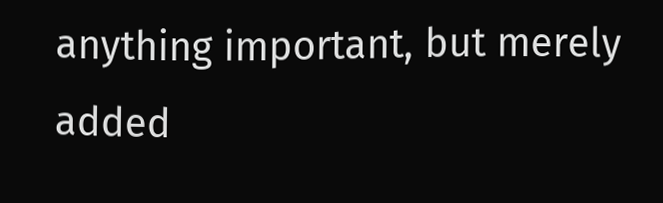anything important, but merely added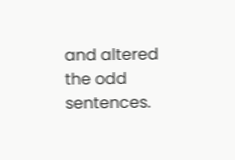and altered the odd sentences.